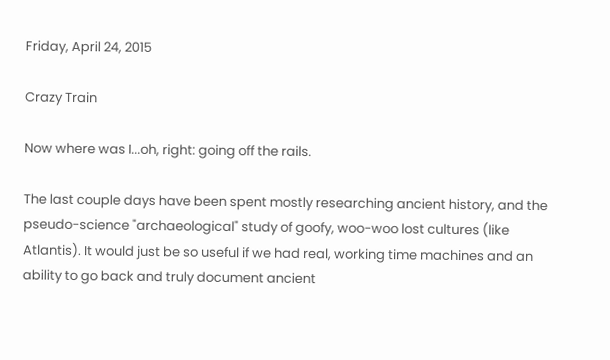Friday, April 24, 2015

Crazy Train

Now where was I...oh, right: going off the rails.

The last couple days have been spent mostly researching ancient history, and the pseudo-science "archaeological" study of goofy, woo-woo lost cultures (like Atlantis). It would just be so useful if we had real, working time machines and an ability to go back and truly document ancient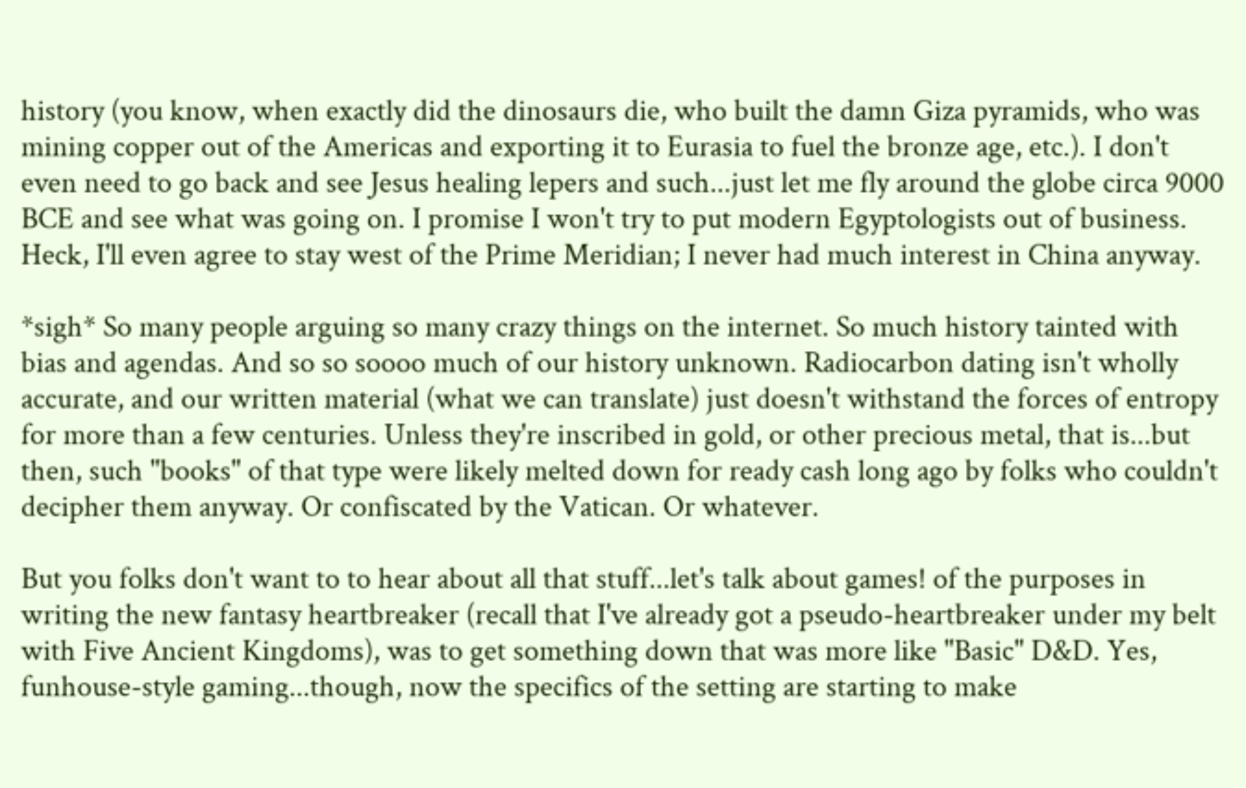history (you know, when exactly did the dinosaurs die, who built the damn Giza pyramids, who was mining copper out of the Americas and exporting it to Eurasia to fuel the bronze age, etc.). I don't even need to go back and see Jesus healing lepers and such...just let me fly around the globe circa 9000 BCE and see what was going on. I promise I won't try to put modern Egyptologists out of business. Heck, I'll even agree to stay west of the Prime Meridian; I never had much interest in China anyway.

*sigh* So many people arguing so many crazy things on the internet. So much history tainted with bias and agendas. And so so soooo much of our history unknown. Radiocarbon dating isn't wholly  accurate, and our written material (what we can translate) just doesn't withstand the forces of entropy for more than a few centuries. Unless they're inscribed in gold, or other precious metal, that is...but then, such "books" of that type were likely melted down for ready cash long ago by folks who couldn't decipher them anyway. Or confiscated by the Vatican. Or whatever.

But you folks don't want to to hear about all that stuff...let's talk about games! of the purposes in writing the new fantasy heartbreaker (recall that I've already got a pseudo-heartbreaker under my belt with Five Ancient Kingdoms), was to get something down that was more like "Basic" D&D. Yes, funhouse-style gaming...though, now the specifics of the setting are starting to make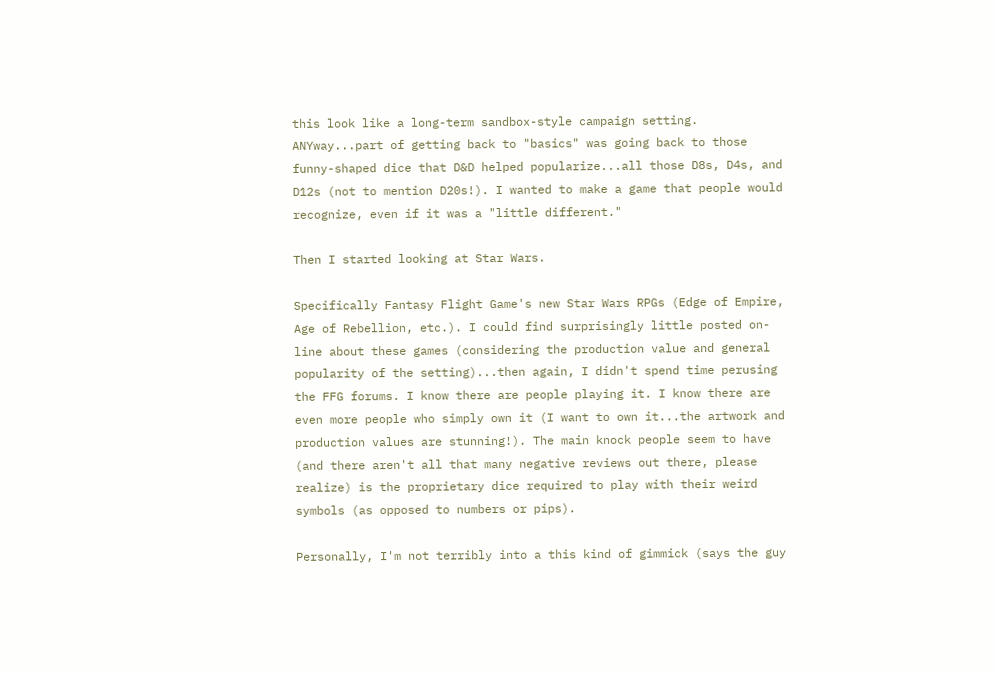this look like a long-term sandbox-style campaign setting. ANYway...part of getting back to "basics" was going back to those funny-shaped dice that D&D helped popularize...all those D8s, D4s, and D12s (not to mention D20s!). I wanted to make a game that people would recognize, even if it was a "little different."

Then I started looking at Star Wars.

Specifically Fantasy Flight Game's new Star Wars RPGs (Edge of Empire, Age of Rebellion, etc.). I could find surprisingly little posted on-line about these games (considering the production value and general popularity of the setting)...then again, I didn't spend time perusing the FFG forums. I know there are people playing it. I know there are even more people who simply own it (I want to own it...the artwork and production values are stunning!). The main knock people seem to have (and there aren't all that many negative reviews out there, please realize) is the proprietary dice required to play with their weird symbols (as opposed to numbers or pips).

Personally, I'm not terribly into a this kind of gimmick (says the guy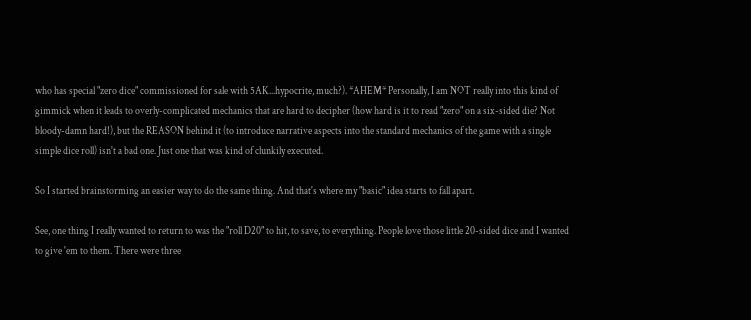who has special "zero dice" commissioned for sale with 5AK...hypocrite, much?). *AHEM* Personally, I am NOT really into this kind of gimmick when it leads to overly-complicated mechanics that are hard to decipher (how hard is it to read "zero" on a six-sided die? Not bloody-damn hard!), but the REASON behind it (to introduce narrative aspects into the standard mechanics of the game with a single simple dice roll) isn't a bad one. Just one that was kind of clunkily executed.

So I started brainstorming an easier way to do the same thing. And that's where my "basic" idea starts to fall apart.

See, one thing I really wanted to return to was the "roll D20" to hit, to save, to everything. People love those little 20-sided dice and I wanted to give 'em to them. There were three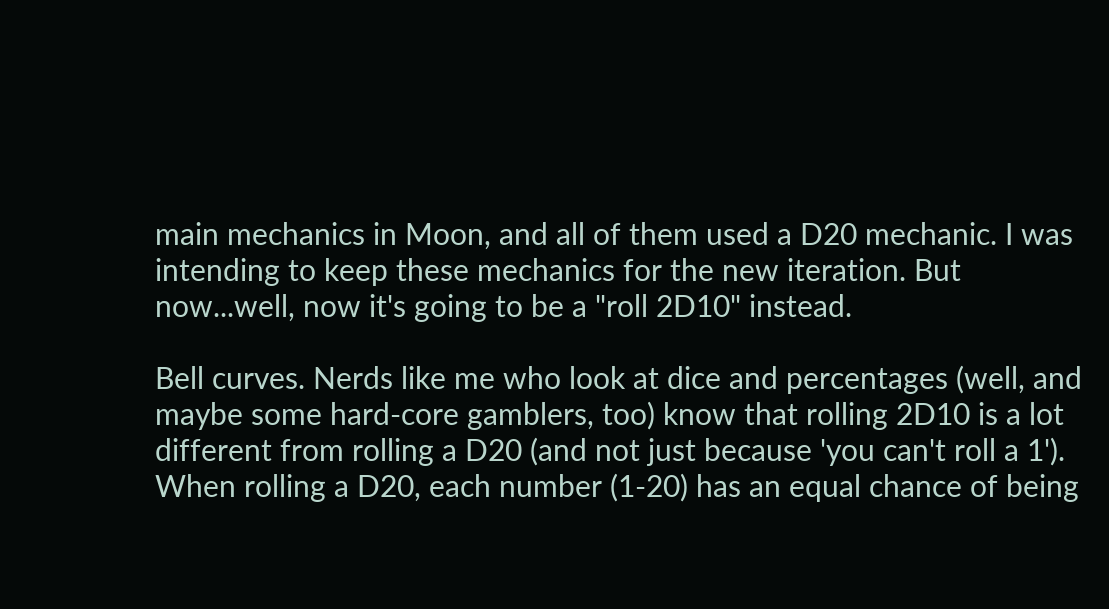main mechanics in Moon, and all of them used a D20 mechanic. I was intending to keep these mechanics for the new iteration. But now...well, now it's going to be a "roll 2D10" instead.

Bell curves. Nerds like me who look at dice and percentages (well, and maybe some hard-core gamblers, too) know that rolling 2D10 is a lot different from rolling a D20 (and not just because 'you can't roll a 1'). When rolling a D20, each number (1-20) has an equal chance of being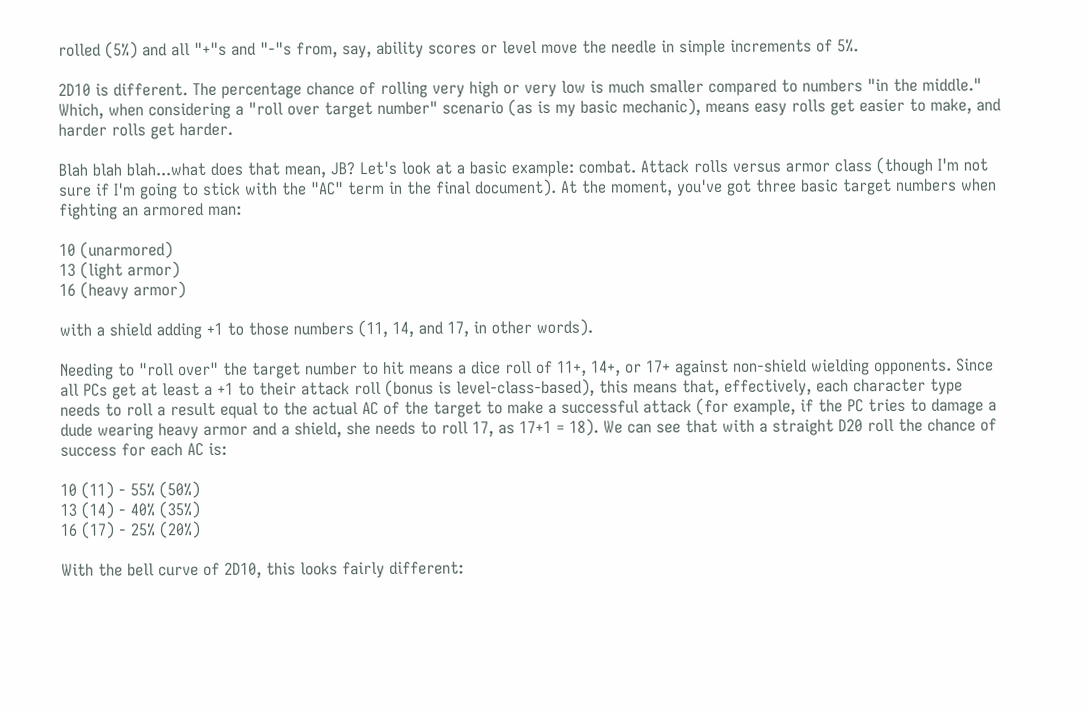rolled (5%) and all "+"s and "-"s from, say, ability scores or level move the needle in simple increments of 5%.

2D10 is different. The percentage chance of rolling very high or very low is much smaller compared to numbers "in the middle." Which, when considering a "roll over target number" scenario (as is my basic mechanic), means easy rolls get easier to make, and harder rolls get harder.

Blah blah blah...what does that mean, JB? Let's look at a basic example: combat. Attack rolls versus armor class (though I'm not sure if I'm going to stick with the "AC" term in the final document). At the moment, you've got three basic target numbers when fighting an armored man:

10 (unarmored)
13 (light armor)
16 (heavy armor)

with a shield adding +1 to those numbers (11, 14, and 17, in other words).

Needing to "roll over" the target number to hit means a dice roll of 11+, 14+, or 17+ against non-shield wielding opponents. Since all PCs get at least a +1 to their attack roll (bonus is level-class-based), this means that, effectively, each character type needs to roll a result equal to the actual AC of the target to make a successful attack (for example, if the PC tries to damage a dude wearing heavy armor and a shield, she needs to roll 17, as 17+1 = 18). We can see that with a straight D20 roll the chance of success for each AC is:

10 (11) - 55% (50%)
13 (14) - 40% (35%)
16 (17) - 25% (20%)

With the bell curve of 2D10, this looks fairly different: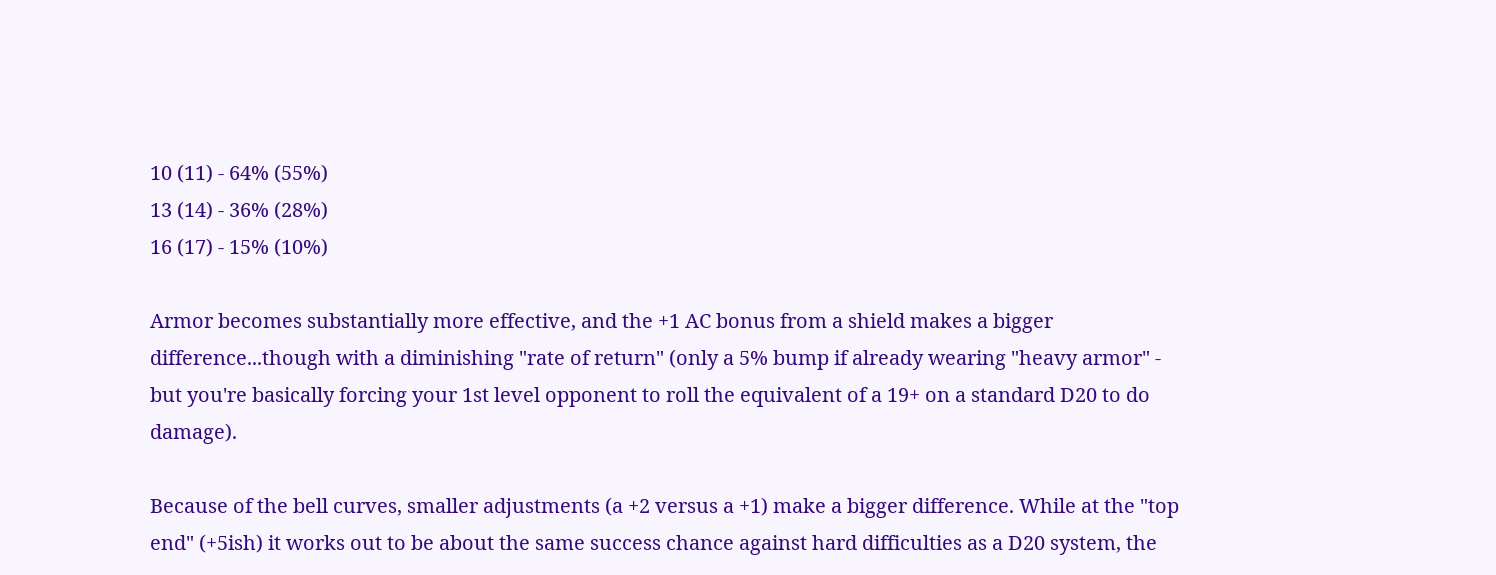10 (11) - 64% (55%)
13 (14) - 36% (28%)
16 (17) - 15% (10%)

Armor becomes substantially more effective, and the +1 AC bonus from a shield makes a bigger difference...though with a diminishing "rate of return" (only a 5% bump if already wearing "heavy armor" - but you're basically forcing your 1st level opponent to roll the equivalent of a 19+ on a standard D20 to do damage).

Because of the bell curves, smaller adjustments (a +2 versus a +1) make a bigger difference. While at the "top end" (+5ish) it works out to be about the same success chance against hard difficulties as a D20 system, the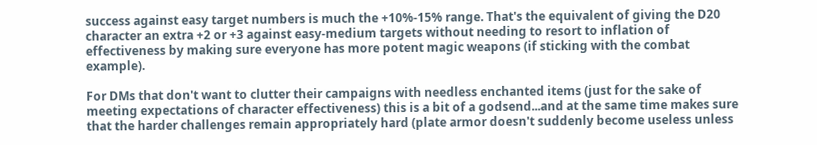success against easy target numbers is much the +10%-15% range. That's the equivalent of giving the D20 character an extra +2 or +3 against easy-medium targets without needing to resort to inflation of effectiveness by making sure everyone has more potent magic weapons (if sticking with the combat example).

For DMs that don't want to clutter their campaigns with needless enchanted items (just for the sake of meeting expectations of character effectiveness) this is a bit of a godsend...and at the same time makes sure that the harder challenges remain appropriately hard (plate armor doesn't suddenly become useless unless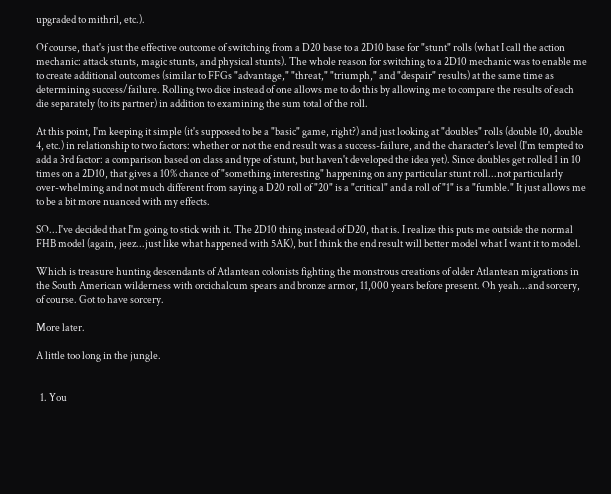upgraded to mithril, etc.).

Of course, that's just the effective outcome of switching from a D20 base to a 2D10 base for "stunt" rolls (what I call the action mechanic: attack stunts, magic stunts, and physical stunts). The whole reason for switching to a 2D10 mechanic was to enable me to create additional outcomes (similar to FFGs "advantage," "threat," "triumph," and "despair" results) at the same time as determining success/failure. Rolling two dice instead of one allows me to do this by allowing me to compare the results of each die separately (to its partner) in addition to examining the sum total of the roll.

At this point, I'm keeping it simple (it's supposed to be a "basic" game, right?) and just looking at "doubles" rolls (double 10, double 4, etc.) in relationship to two factors: whether or not the end result was a success-failure, and the character's level (I'm tempted to add a 3rd factor: a comparison based on class and type of stunt, but haven't developed the idea yet). Since doubles get rolled 1 in 10 times on a 2D10, that gives a 10% chance of "something interesting" happening on any particular stunt roll...not particularly over-whelming and not much different from saying a D20 roll of "20" is a "critical" and a roll of "1" is a "fumble." It just allows me to be a bit more nuanced with my effects.

SO...I've decided that I'm going to stick with it. The 2D10 thing instead of D20, that is. I realize this puts me outside the normal FHB model (again, jeez...just like what happened with 5AK), but I think the end result will better model what I want it to model.

Which is treasure hunting descendants of Atlantean colonists fighting the monstrous creations of older Atlantean migrations in the South American wilderness with orcichalcum spears and bronze armor, 11,000 years before present. Oh yeah...and sorcery, of course. Got to have sorcery.

More later.

A little too long in the jungle.


  1. You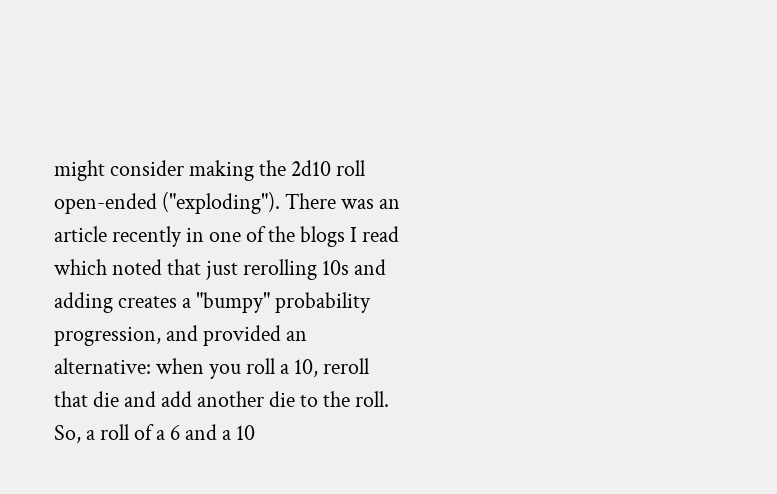might consider making the 2d10 roll open-ended ("exploding"). There was an article recently in one of the blogs I read which noted that just rerolling 10s and adding creates a "bumpy" probability progression, and provided an alternative: when you roll a 10, reroll that die and add another die to the roll. So, a roll of a 6 and a 10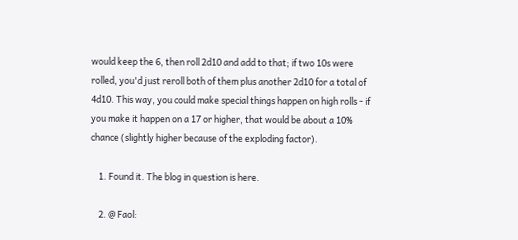would keep the 6, then roll 2d10 and add to that; if two 10s were rolled, you'd just reroll both of them plus another 2d10 for a total of 4d10. This way, you could make special things happen on high rolls - if you make it happen on a 17 or higher, that would be about a 10% chance (slightly higher because of the exploding factor).

    1. Found it. The blog in question is here.

    2. @ Faol: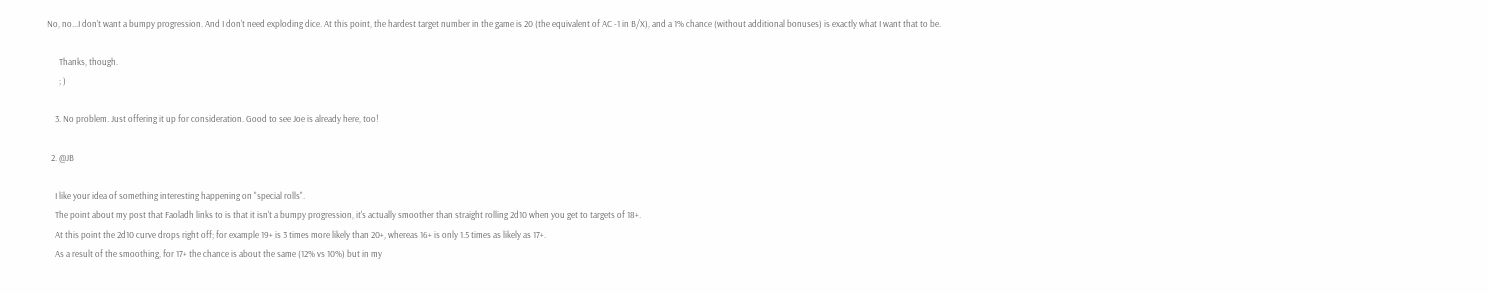No, no...I don't want a bumpy progression. And I don't need exploding dice. At this point, the hardest target number in the game is 20 (the equivalent of AC -1 in B/X), and a 1% chance (without additional bonuses) is exactly what I want that to be.

      Thanks, though.
      ; )

    3. No problem. Just offering it up for consideration. Good to see Joe is already here, too!

  2. @JB

    I like your idea of something interesting happening on "special rolls".
    The point about my post that Faoladh links to is that it isn't a bumpy progression, it's actually smoother than straight rolling 2d10 when you get to targets of 18+.
    At this point the 2d10 curve drops right off; for example 19+ is 3 times more likely than 20+, whereas 16+ is only 1.5 times as likely as 17+.
    As a result of the smoothing, for 17+ the chance is about the same (12% vs 10%) but in my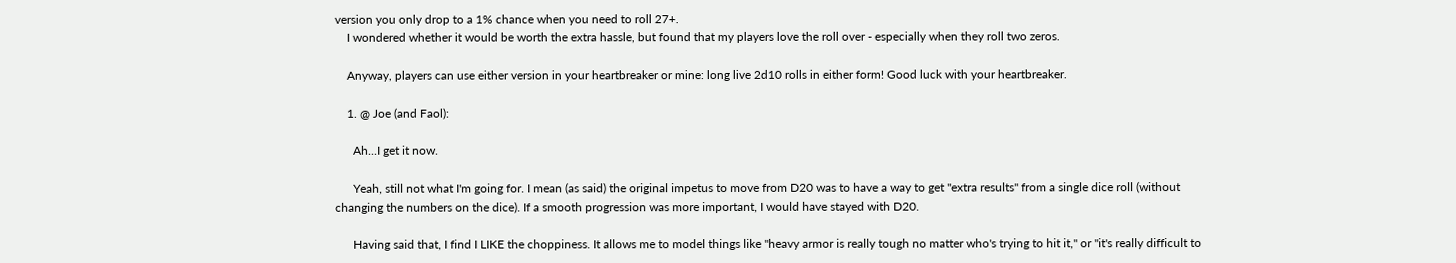version you only drop to a 1% chance when you need to roll 27+.
    I wondered whether it would be worth the extra hassle, but found that my players love the roll over - especially when they roll two zeros.

    Anyway, players can use either version in your heartbreaker or mine: long live 2d10 rolls in either form! Good luck with your heartbreaker.

    1. @ Joe (and Faol):

      Ah...I get it now.

      Yeah, still not what I'm going for. I mean (as said) the original impetus to move from D20 was to have a way to get "extra results" from a single dice roll (without changing the numbers on the dice). If a smooth progression was more important, I would have stayed with D20.

      Having said that, I find I LIKE the choppiness. It allows me to model things like "heavy armor is really tough no matter who's trying to hit it," or "it's really difficult to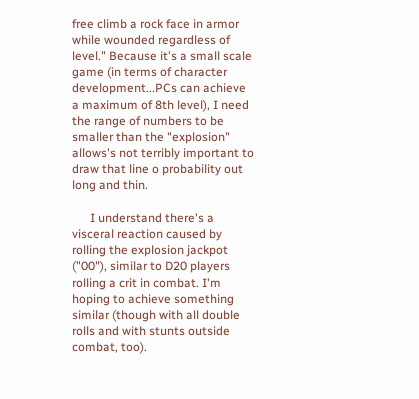free climb a rock face in armor while wounded regardless of level." Because it's a small scale game (in terms of character development...PCs can achieve a maximum of 8th level), I need the range of numbers to be smaller than the "explosion" allows's not terribly important to draw that line o probability out long and thin.

      I understand there's a visceral reaction caused by rolling the explosion jackpot ("00"), similar to D20 players rolling a crit in combat. I'm hoping to achieve something similar (though with all double rolls and with stunts outside combat, too).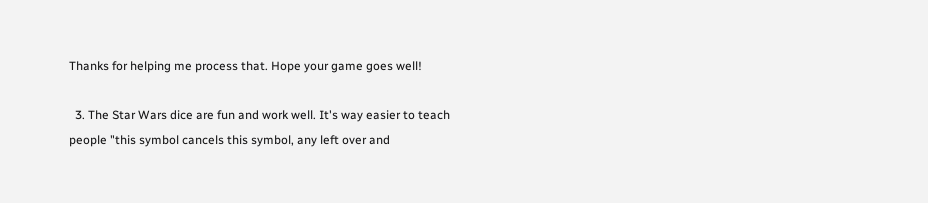Thanks for helping me process that. Hope your game goes well!

  3. The Star Wars dice are fun and work well. It's way easier to teach people "this symbol cancels this symbol, any left over and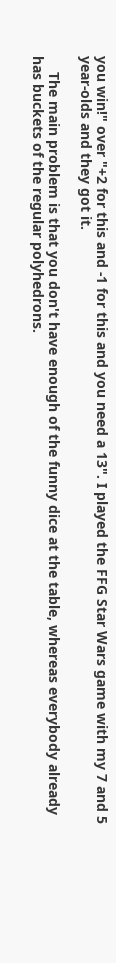you win!" over "+2 for this and -1 for this and you need a 13". I played the FFG Star Wars game with my 7 and 5 year-olds and they got it.

    The main problem is that you don't have enough of the funny dice at the table, whereas everybody already has buckets of the regular polyhedrons.